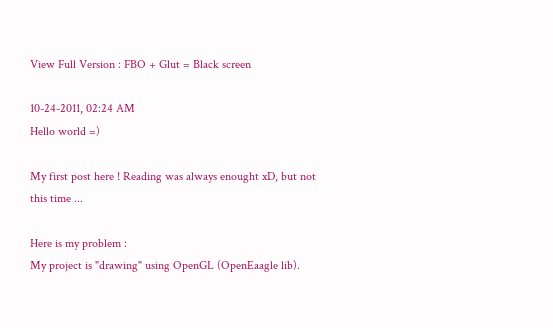View Full Version : FBO + Glut = Black screen

10-24-2011, 02:24 AM
Hello world =)

My first post here ! Reading was always enought xD, but not this time ...

Here is my problem :
My project is "drawing" using OpenGL (OpenEaagle lib).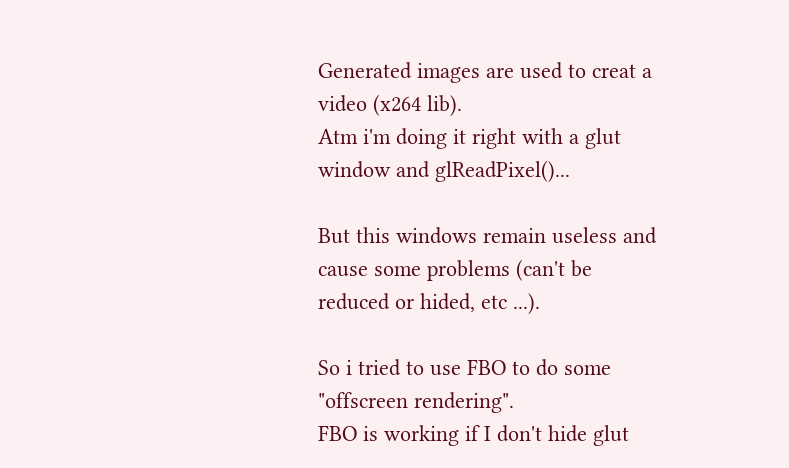Generated images are used to creat a video (x264 lib).
Atm i'm doing it right with a glut window and glReadPixel()...

But this windows remain useless and cause some problems (can't be reduced or hided, etc ...).

So i tried to use FBO to do some "offscreen rendering".
FBO is working if I don't hide glut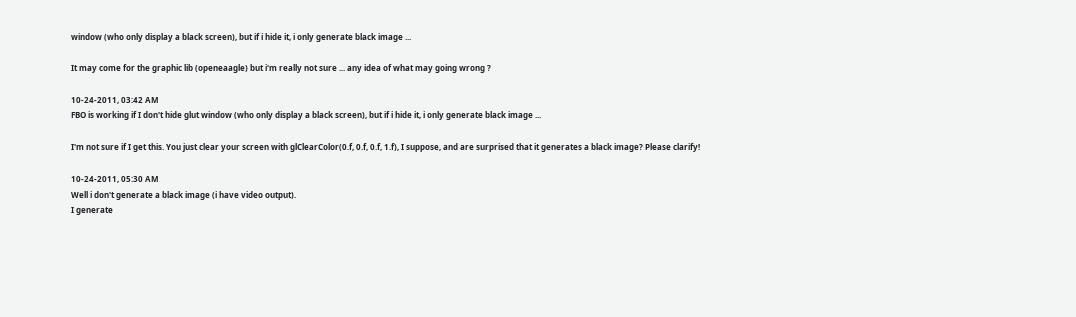window (who only display a black screen), but if i hide it, i only generate black image ...

It may come for the graphic lib (openeaagle) but i'm really not sure ... any idea of what may going wrong ?

10-24-2011, 03:42 AM
FBO is working if I don't hide glut window (who only display a black screen), but if i hide it, i only generate black image ...

I'm not sure if I get this. You just clear your screen with glClearColor(0.f, 0.f, 0.f, 1.f), I suppose, and are surprised that it generates a black image? Please clarify!

10-24-2011, 05:30 AM
Well i don't generate a black image (i have video output).
I generate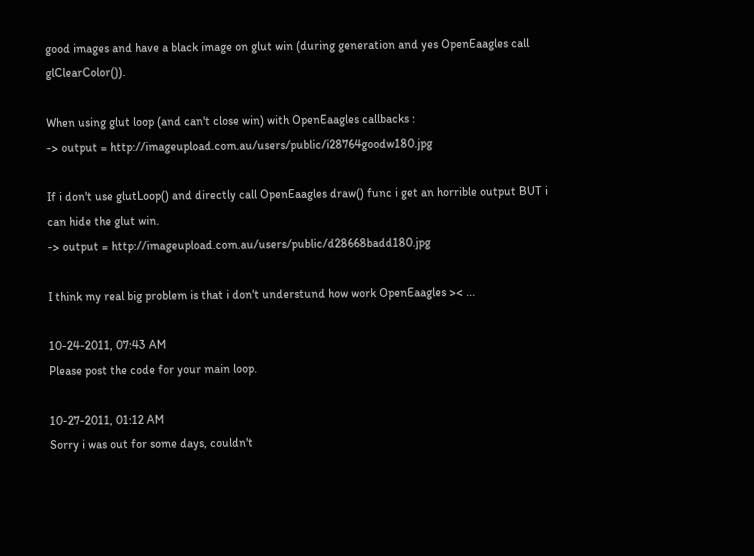good images and have a black image on glut win (during generation and yes OpenEaagles call glClearColor()).

When using glut loop (and can't close win) with OpenEaagles callbacks :
-> output = http://imageupload.com.au/users/public/i28764goodw180.jpg

If i don't use glutLoop() and directly call OpenEaagles draw() func i get an horrible output BUT i can hide the glut win.
-> output = http://imageupload.com.au/users/public/d28668badd180.jpg

I think my real big problem is that i don't understund how work OpenEaagles >< ...

10-24-2011, 07:43 AM
Please post the code for your main loop.

10-27-2011, 01:12 AM
Sorry i was out for some days, couldn't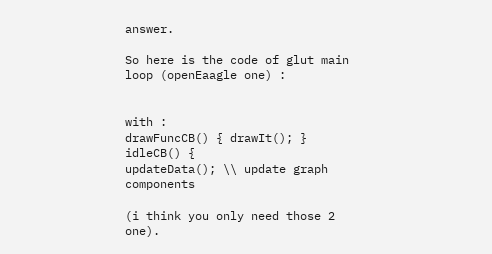answer.

So here is the code of glut main loop (openEaagle one) :


with :
drawFuncCB() { drawIt(); }
idleCB() {
updateData(); \\ update graph components

(i think you only need those 2 one).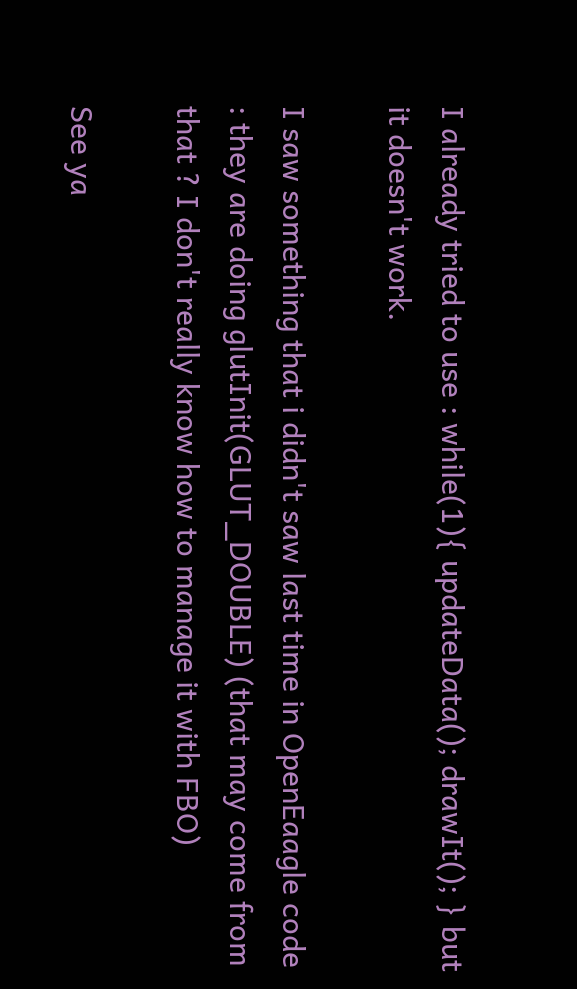I already tried to use : while(1){ updateData(); drawIt(); } but it doesn't work.

I saw something that i didn't saw last time in OpenEaagle code : they are doing glutInit(GLUT_DOUBLE) (that may come from that ? I don't really know how to manage it with FBO)

See ya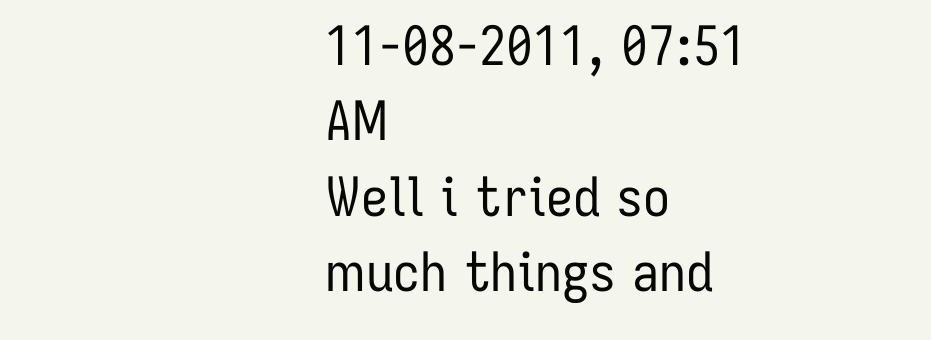11-08-2011, 07:51 AM
Well i tried so much things and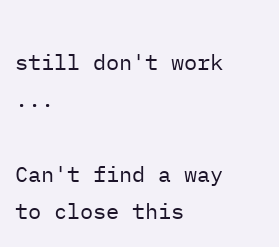still don't work ...

Can't find a way to close this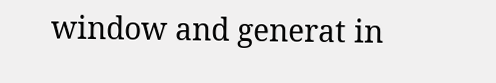window and generat in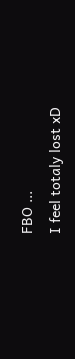FBO ...
I feel totaly lost xD